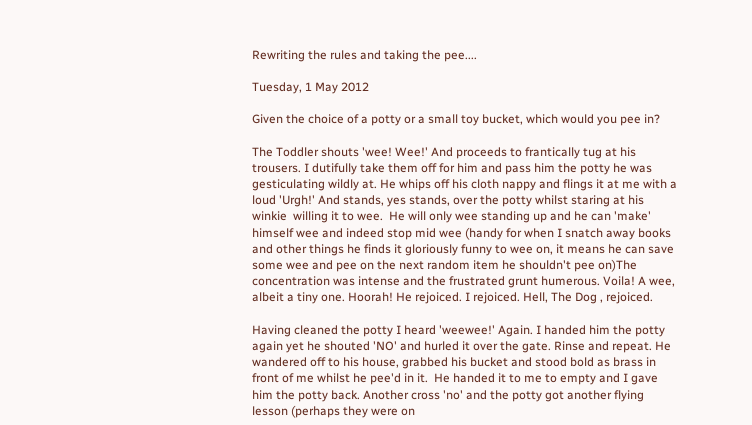Rewriting the rules and taking the pee....

Tuesday, 1 May 2012

Given the choice of a potty or a small toy bucket, which would you pee in?

The Toddler shouts 'wee! Wee!' And proceeds to frantically tug at his trousers. I dutifully take them off for him and pass him the potty he was gesticulating wildly at. He whips off his cloth nappy and flings it at me with a loud 'Urgh!' And stands, yes stands, over the potty whilst staring at his winkie  willing it to wee.  He will only wee standing up and he can 'make' himself wee and indeed stop mid wee (handy for when I snatch away books and other things he finds it gloriously funny to wee on, it means he can save some wee and pee on the next random item he shouldn't pee on)The concentration was intense and the frustrated grunt humerous. Voila! A wee, albeit a tiny one. Hoorah! He rejoiced. I rejoiced. Hell, The Dog , rejoiced.

Having cleaned the potty I heard 'weewee!' Again. I handed him the potty again yet he shouted 'NO' and hurled it over the gate. Rinse and repeat. He wandered off to his house, grabbed his bucket and stood bold as brass in front of me whilst he pee'd in it.  He handed it to me to empty and I gave him the potty back. Another cross 'no' and the potty got another flying lesson (perhaps they were on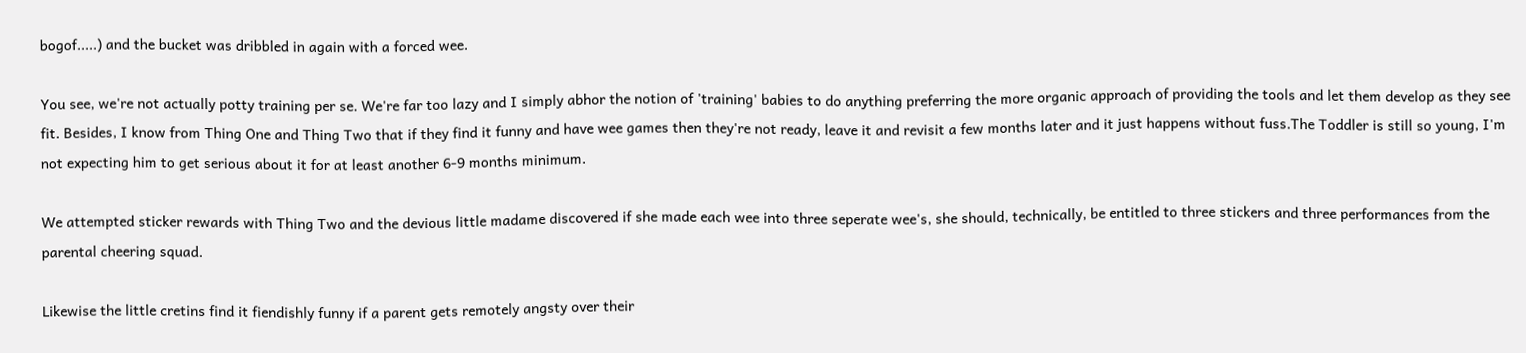bogof.....) and the bucket was dribbled in again with a forced wee.

You see, we're not actually potty training per se. We're far too lazy and I simply abhor the notion of 'training' babies to do anything preferring the more organic approach of providing the tools and let them develop as they see fit. Besides, I know from Thing One and Thing Two that if they find it funny and have wee games then they're not ready, leave it and revisit a few months later and it just happens without fuss.The Toddler is still so young, I'm not expecting him to get serious about it for at least another 6-9 months minimum.

We attempted sticker rewards with Thing Two and the devious little madame discovered if she made each wee into three seperate wee's, she should, technically, be entitled to three stickers and three performances from the parental cheering squad.

Likewise the little cretins find it fiendishly funny if a parent gets remotely angsty over their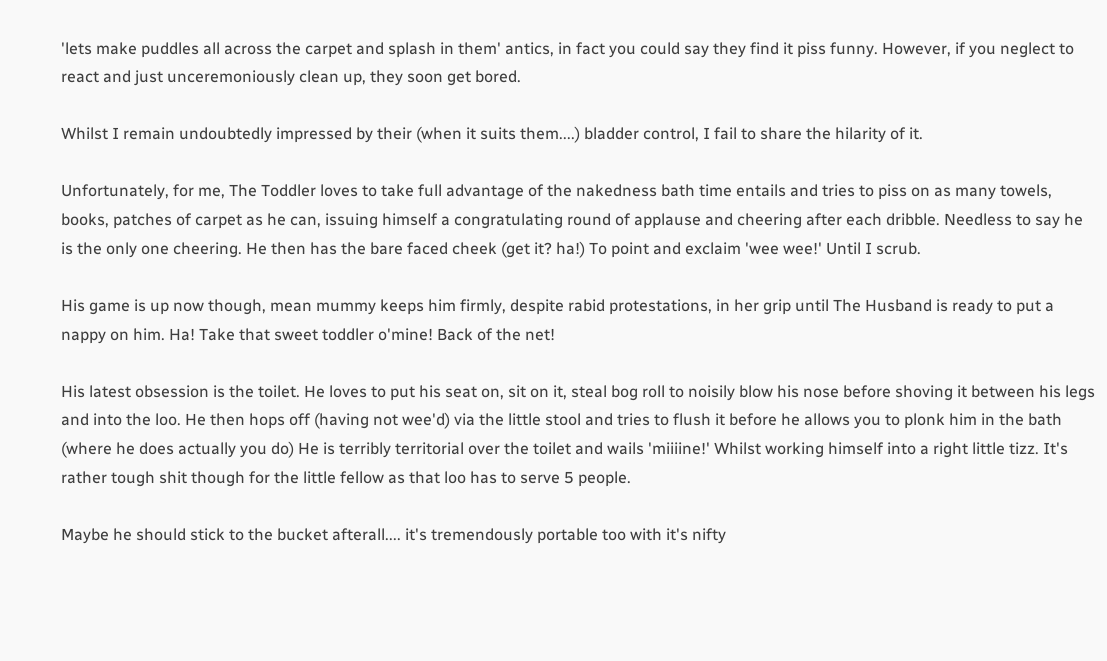'lets make puddles all across the carpet and splash in them' antics, in fact you could say they find it piss funny. However, if you neglect to react and just unceremoniously clean up, they soon get bored.

Whilst I remain undoubtedly impressed by their (when it suits them....) bladder control, I fail to share the hilarity of it.

Unfortunately, for me, The Toddler loves to take full advantage of the nakedness bath time entails and tries to piss on as many towels, books, patches of carpet as he can, issuing himself a congratulating round of applause and cheering after each dribble. Needless to say he is the only one cheering. He then has the bare faced cheek (get it? ha!) To point and exclaim 'wee wee!' Until I scrub.

His game is up now though, mean mummy keeps him firmly, despite rabid protestations, in her grip until The Husband is ready to put a nappy on him. Ha! Take that sweet toddler o'mine! Back of the net!

His latest obsession is the toilet. He loves to put his seat on, sit on it, steal bog roll to noisily blow his nose before shoving it between his legs and into the loo. He then hops off (having not wee'd) via the little stool and tries to flush it before he allows you to plonk him in the bath (where he does actually you do) He is terribly territorial over the toilet and wails 'miiiine!' Whilst working himself into a right little tizz. It's rather tough shit though for the little fellow as that loo has to serve 5 people.

Maybe he should stick to the bucket afterall.... it's tremendously portable too with it's nifty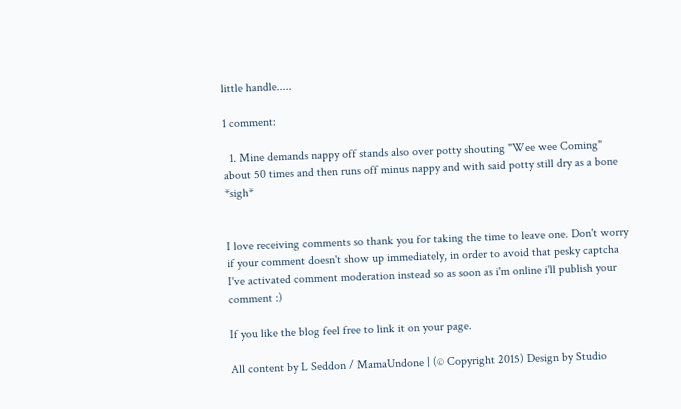little handle.....

1 comment:

  1. Mine demands nappy off stands also over potty shouting "Wee wee Coming" about 50 times and then runs off minus nappy and with said potty still dry as a bone *sigh*


I love receiving comments so thank you for taking the time to leave one. Don't worry if your comment doesn't show up immediately, in order to avoid that pesky captcha I've activated comment moderation instead so as soon as i'm online i'll publish your comment :)

If you like the blog feel free to link it on your page.

All content by L Seddon / MamaUndone | (© Copyright 2015) Design by Studio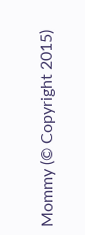Mommy (© Copyright 2015)